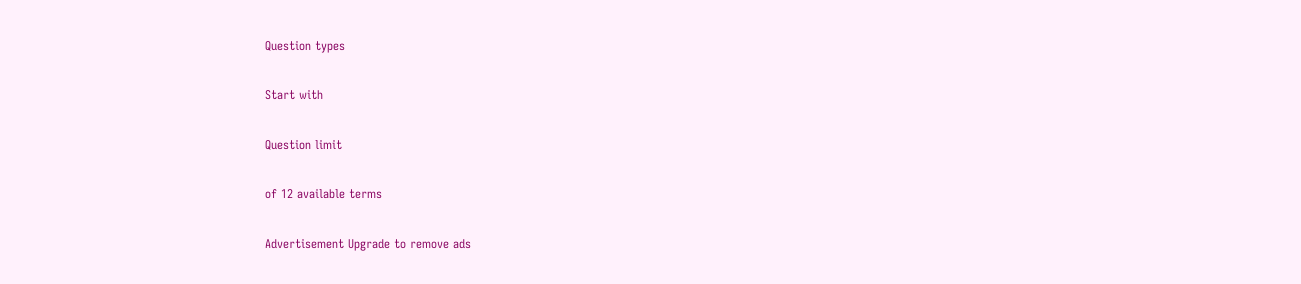Question types

Start with

Question limit

of 12 available terms

Advertisement Upgrade to remove ads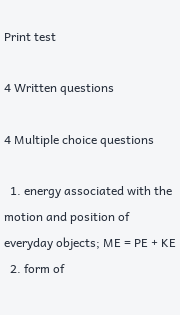Print test

4 Written questions

4 Multiple choice questions

  1. energy associated with the motion and position of everyday objects; ME = PE + KE
  2. form of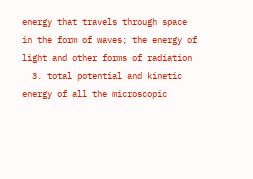energy that travels through space in the form of waves; the energy of light and other forms of radiation
  3. total potential and kinetic energy of all the microscopic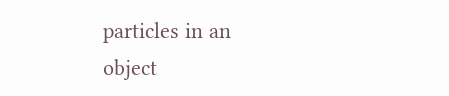particles in an object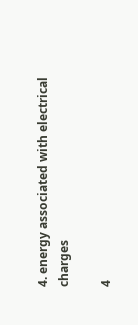4. energy associated with electrical charges

4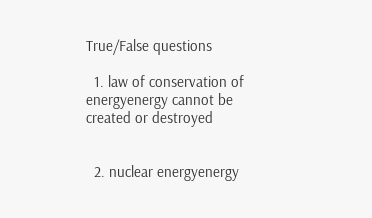True/False questions

  1. law of conservation of energyenergy cannot be created or destroyed


  2. nuclear energyenergy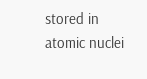stored in atomic nuclei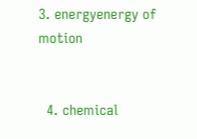3. energyenergy of motion


  4. chemical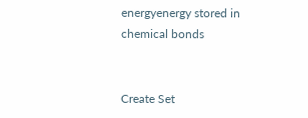energyenergy stored in chemical bonds


Create Set